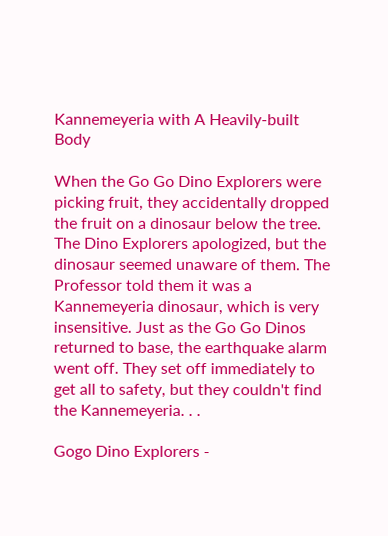Kannemeyeria with A Heavily-built Body

When the Go Go Dino Explorers were picking fruit, they accidentally dropped the fruit on a dinosaur below the tree. The Dino Explorers apologized, but the dinosaur seemed unaware of them. The Professor told them it was a Kannemeyeria dinosaur, which is very insensitive. Just as the Go Go Dinos returned to base, the earthquake alarm went off. They set off immediately to get all to safety, but they couldn't find the Kannemeyeria. . .

Gogo Dino Explorers -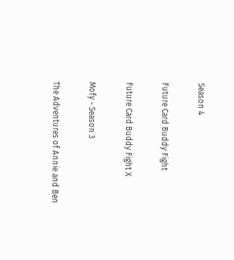Season 4

Future Card Buddy Fight

Future Card Buddy Fight X

Mofy - Season 3

The Adventures of Annie and Ben